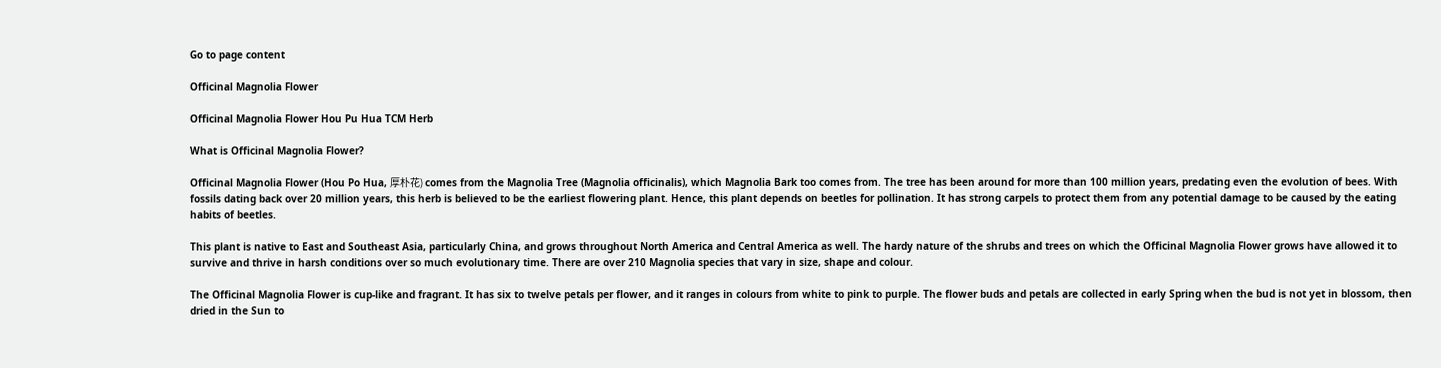Go to page content

Officinal Magnolia Flower

Officinal Magnolia Flower Hou Pu Hua TCM Herb

What is Officinal Magnolia Flower?

Officinal Magnolia Flower (Hou Po Hua, 厚朴花) comes from the Magnolia Tree (Magnolia officinalis), which Magnolia Bark too comes from. The tree has been around for more than 100 million years, predating even the evolution of bees. With fossils dating back over 20 million years, this herb is believed to be the earliest flowering plant. Hence, this plant depends on beetles for pollination. It has strong carpels to protect them from any potential damage to be caused by the eating habits of beetles.

This plant is native to East and Southeast Asia, particularly China, and grows throughout North America and Central America as well. The hardy nature of the shrubs and trees on which the Officinal Magnolia Flower grows have allowed it to survive and thrive in harsh conditions over so much evolutionary time. There are over 210 Magnolia species that vary in size, shape and colour.

The Officinal Magnolia Flower is cup-like and fragrant. It has six to twelve petals per flower, and it ranges in colours from white to pink to purple. The flower buds and petals are collected in early Spring when the bud is not yet in blossom, then dried in the Sun to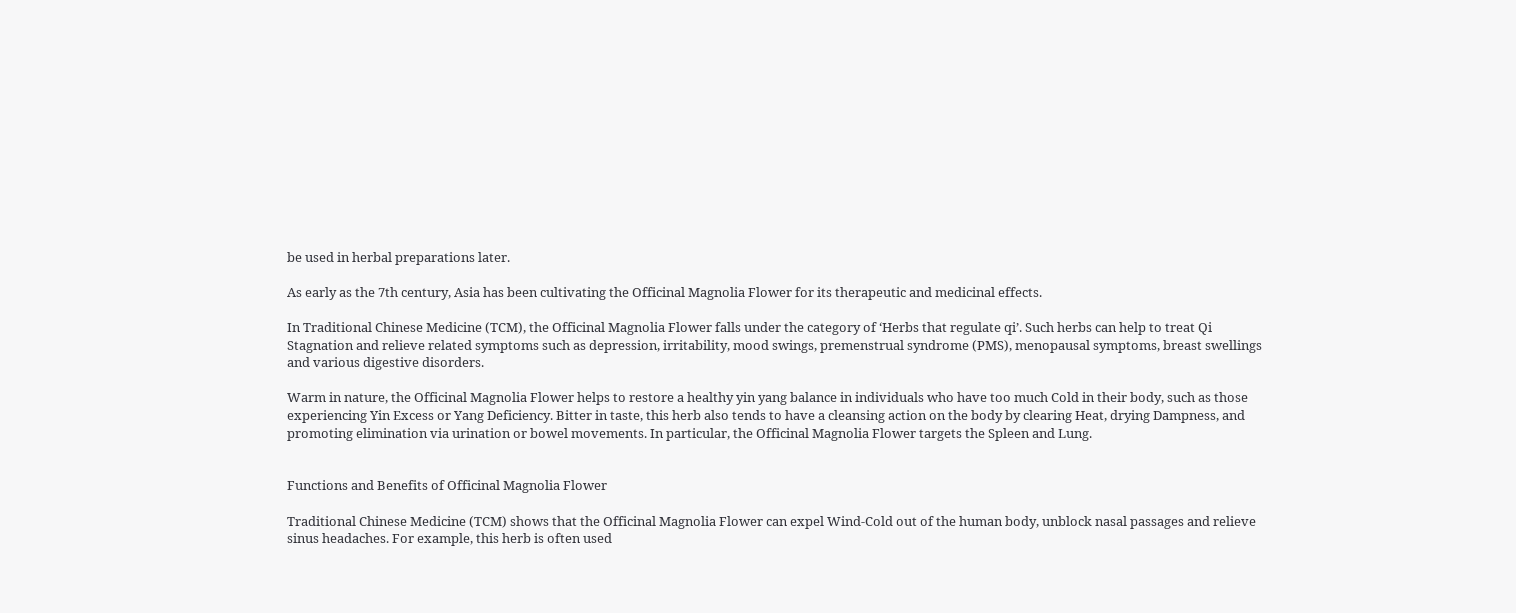be used in herbal preparations later.

As early as the 7th century, Asia has been cultivating the Officinal Magnolia Flower for its therapeutic and medicinal effects.

In Traditional Chinese Medicine (TCM), the Officinal Magnolia Flower falls under the category of ‘Herbs that regulate qi’. Such herbs can help to treat Qi Stagnation and relieve related symptoms such as depression, irritability, mood swings, premenstrual syndrome (PMS), menopausal symptoms, breast swellings and various digestive disorders.

Warm in nature, the Officinal Magnolia Flower helps to restore a healthy yin yang balance in individuals who have too much Cold in their body, such as those experiencing Yin Excess or Yang Deficiency. Bitter in taste, this herb also tends to have a cleansing action on the body by clearing Heat, drying Dampness, and promoting elimination via urination or bowel movements. In particular, the Officinal Magnolia Flower targets the Spleen and Lung.


Functions and Benefits of Officinal Magnolia Flower

Traditional Chinese Medicine (TCM) shows that the Officinal Magnolia Flower can expel Wind-Cold out of the human body, unblock nasal passages and relieve sinus headaches. For example, this herb is often used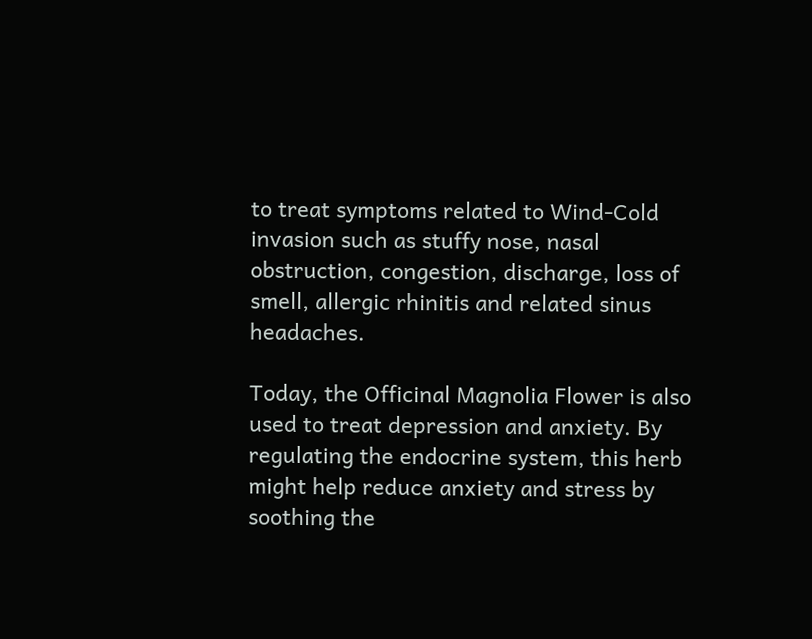to treat symptoms related to Wind-Cold invasion such as stuffy nose, nasal obstruction, congestion, discharge, loss of smell, allergic rhinitis and related sinus headaches.

Today, the Officinal Magnolia Flower is also used to treat depression and anxiety. By regulating the endocrine system, this herb might help reduce anxiety and stress by soothing the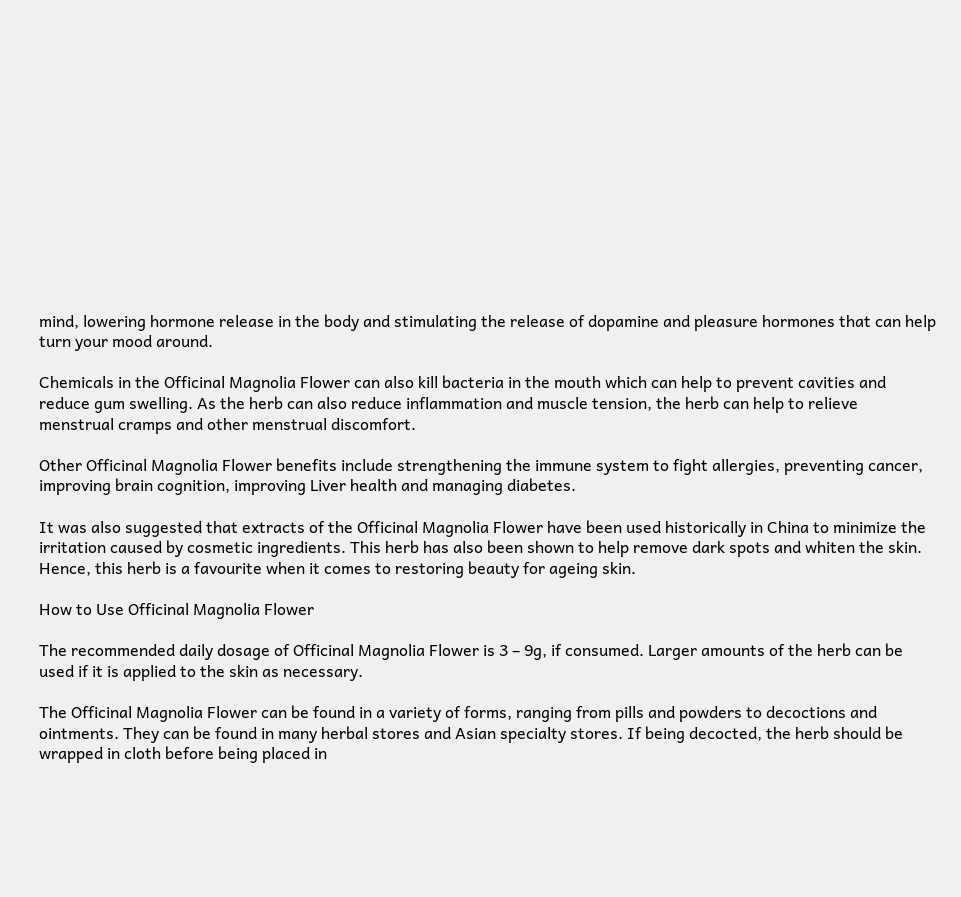mind, lowering hormone release in the body and stimulating the release of dopamine and pleasure hormones that can help turn your mood around.

Chemicals in the Officinal Magnolia Flower can also kill bacteria in the mouth which can help to prevent cavities and reduce gum swelling. As the herb can also reduce inflammation and muscle tension, the herb can help to relieve menstrual cramps and other menstrual discomfort.

Other Officinal Magnolia Flower benefits include strengthening the immune system to fight allergies, preventing cancer, improving brain cognition, improving Liver health and managing diabetes.

It was also suggested that extracts of the Officinal Magnolia Flower have been used historically in China to minimize the irritation caused by cosmetic ingredients. This herb has also been shown to help remove dark spots and whiten the skin. Hence, this herb is a favourite when it comes to restoring beauty for ageing skin.

How to Use Officinal Magnolia Flower

The recommended daily dosage of Officinal Magnolia Flower is 3 – 9g, if consumed. Larger amounts of the herb can be used if it is applied to the skin as necessary.

The Officinal Magnolia Flower can be found in a variety of forms, ranging from pills and powders to decoctions and ointments. They can be found in many herbal stores and Asian specialty stores. If being decocted, the herb should be wrapped in cloth before being placed in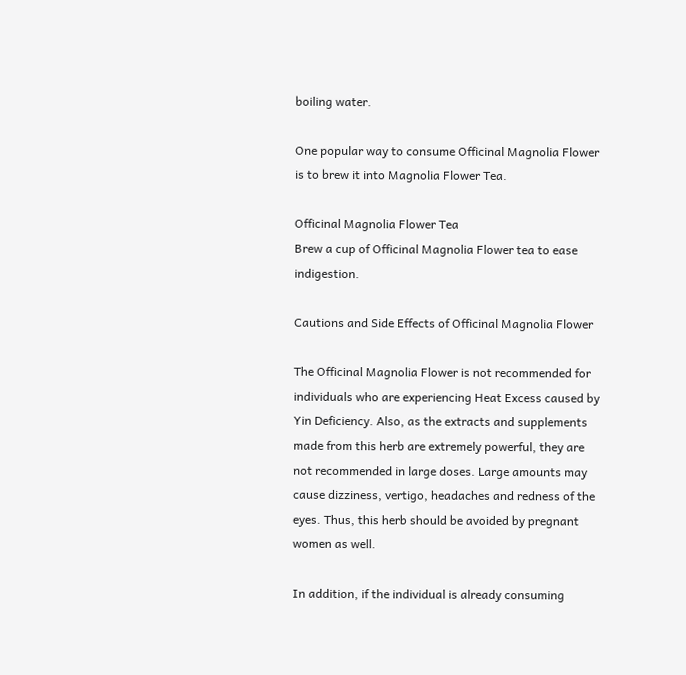boiling water.

One popular way to consume Officinal Magnolia Flower is to brew it into Magnolia Flower Tea.

Officinal Magnolia Flower Tea
Brew a cup of Officinal Magnolia Flower tea to ease indigestion.

Cautions and Side Effects of Officinal Magnolia Flower

The Officinal Magnolia Flower is not recommended for individuals who are experiencing Heat Excess caused by Yin Deficiency. Also, as the extracts and supplements made from this herb are extremely powerful, they are not recommended in large doses. Large amounts may cause dizziness, vertigo, headaches and redness of the eyes. Thus, this herb should be avoided by pregnant women as well.

In addition, if the individual is already consuming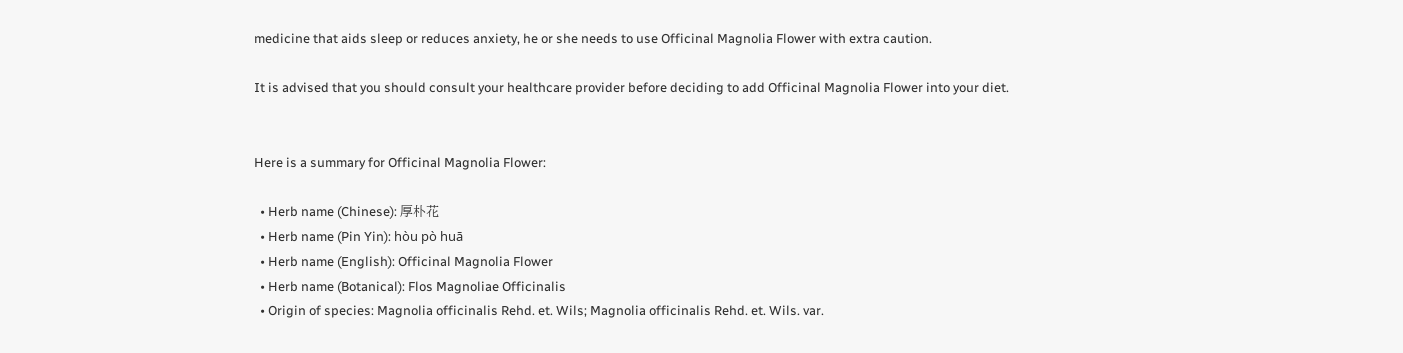medicine that aids sleep or reduces anxiety, he or she needs to use Officinal Magnolia Flower with extra caution.

It is advised that you should consult your healthcare provider before deciding to add Officinal Magnolia Flower into your diet.


Here is a summary for Officinal Magnolia Flower:

  • Herb name (Chinese): 厚朴花
  • Herb name (Pin Yin): hòu pò huā
  • Herb name (English): Officinal Magnolia Flower
  • Herb name (Botanical): Flos Magnoliae Officinalis
  • Origin of species: Magnolia officinalis Rehd. et. Wils; Magnolia officinalis Rehd. et. Wils. var.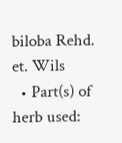biloba Rehd. et. Wils
  • Part(s) of herb used: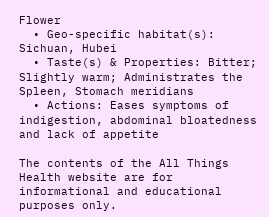Flower
  • Geo-specific habitat(s): Sichuan, Hubei
  • Taste(s) & Properties: Bitter; Slightly warm; Administrates the Spleen, Stomach meridians
  • Actions: Eases symptoms of indigestion, abdominal bloatedness and lack of appetite

The contents of the All Things Health website are for informational and educational purposes only.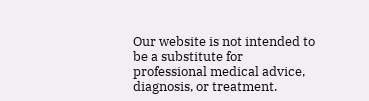Our website is not intended to be a substitute for professional medical advice, diagnosis, or treatment.